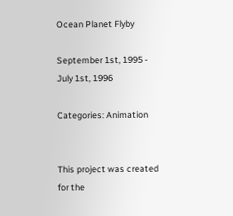Ocean Planet Flyby

September 1st, 1995 - July 1st, 1996

Categories: Animation


This project was created for the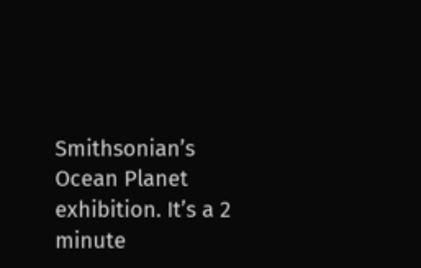Smithsonian’s Ocean Planet exhibition. It’s a 2 minute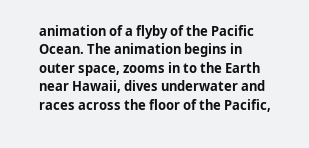animation of a flyby of the Pacific Ocean. The animation begins in outer space, zooms in to the Earth near Hawaii, dives underwater and races across the floor of the Pacific,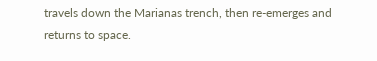travels down the Marianas trench, then re-emerges and returns to space.